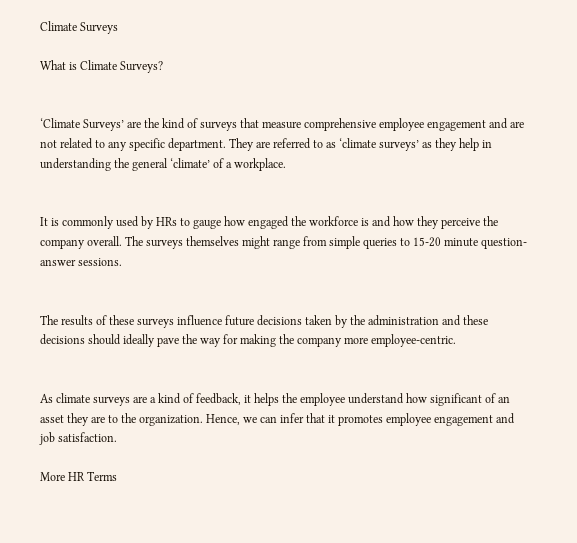Climate Surveys

What is Climate Surveys?


‘Climate Surveys’ are the kind of surveys that measure comprehensive employee engagement and are not related to any specific department. They are referred to as ‘climate surveys’ as they help in understanding the general ‘climate’ of a workplace.


It is commonly used by HRs to gauge how engaged the workforce is and how they perceive the company overall. The surveys themselves might range from simple queries to 15-20 minute question-answer sessions.


The results of these surveys influence future decisions taken by the administration and these decisions should ideally pave the way for making the company more employee-centric.


As climate surveys are a kind of feedback, it helps the employee understand how significant of an asset they are to the organization. Hence, we can infer that it promotes employee engagement and job satisfaction.

More HR Terms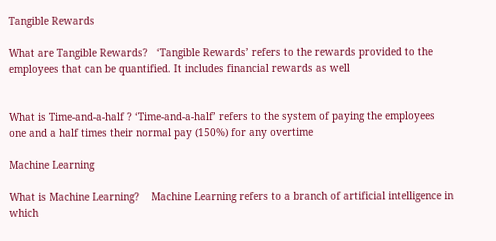Tangible Rewards

What are Tangible Rewards?   ‘Tangible Rewards’ refers to the rewards provided to the employees that can be quantified. It includes financial rewards as well


What is Time-and-a-half ? ‘Time-and-a-half’ refers to the system of paying the employees one and a half times their normal pay (150%) for any overtime

Machine Learning

What is Machine Learning?    Machine Learning refers to a branch of artificial intelligence in which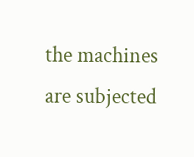the machines are subjected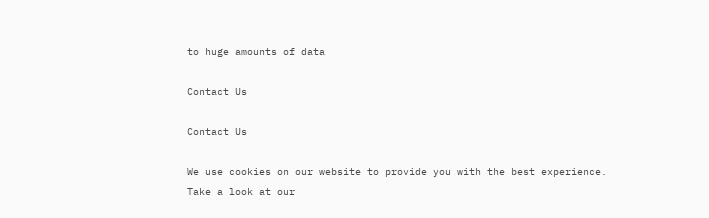to huge amounts of data

Contact Us

Contact Us

We use cookies on our website to provide you with the best experience.
Take a look at our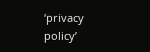‘privacy policy’